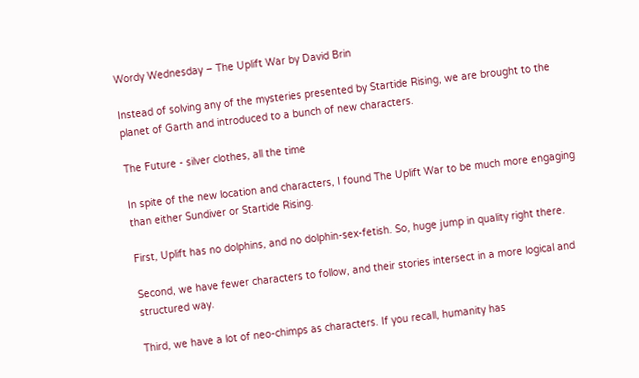Wordy Wednesday – The Uplift War by David Brin

Instead of solving any of the mysteries presented by Startide Rising, we are brought to the planet of Garth and introduced to a bunch of new characters.

The Future - silver clothes, all the time

In spite of the new location and characters, I found The Uplift War to be much more engaging than either Sundiver or Startide Rising.

First, Uplift has no dolphins, and no dolphin-sex-fetish. So, huge jump in quality right there.

Second, we have fewer characters to follow, and their stories intersect in a more logical and structured way.

Third, we have a lot of neo-chimps as characters. If you recall, humanity has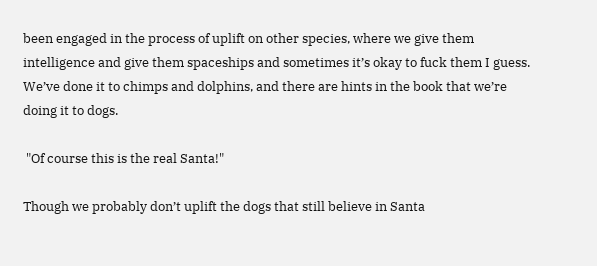been engaged in the process of uplift on other species, where we give them intelligence and give them spaceships and sometimes it’s okay to fuck them I guess. We’ve done it to chimps and dolphins, and there are hints in the book that we’re doing it to dogs.

 "Of course this is the real Santa!"

Though we probably don’t uplift the dogs that still believe in Santa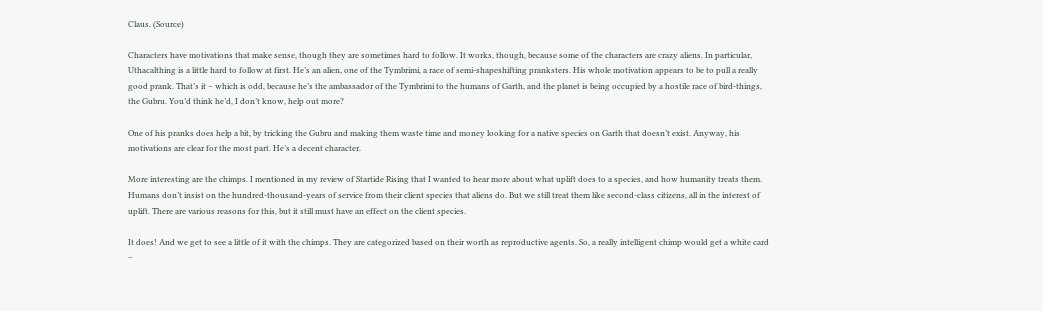Claus. (Source)

Characters have motivations that make sense, though they are sometimes hard to follow. It works, though, because some of the characters are crazy aliens. In particular, Uthacalthing is a little hard to follow at first. He’s an alien, one of the Tymbrimi, a race of semi-shapeshifting pranksters. His whole motivation appears to be to pull a really good prank. That’s it – which is odd, because he’s the ambassador of the Tymbrimi to the humans of Garth, and the planet is being occupied by a hostile race of bird-things, the Gubru. You’d think he’d, I don’t know, help out more?

One of his pranks does help a bit, by tricking the Gubru and making them waste time and money looking for a native species on Garth that doesn’t exist. Anyway, his motivations are clear for the most part. He’s a decent character.

More interesting are the chimps. I mentioned in my review of Startide Rising that I wanted to hear more about what uplift does to a species, and how humanity treats them. Humans don’t insist on the hundred-thousand-years of service from their client species that aliens do. But we still treat them like second-class citizens, all in the interest of uplift. There are various reasons for this, but it still must have an effect on the client species.

It does! And we get to see a little of it with the chimps. They are categorized based on their worth as reproductive agents. So, a really intelligent chimp would get a white card –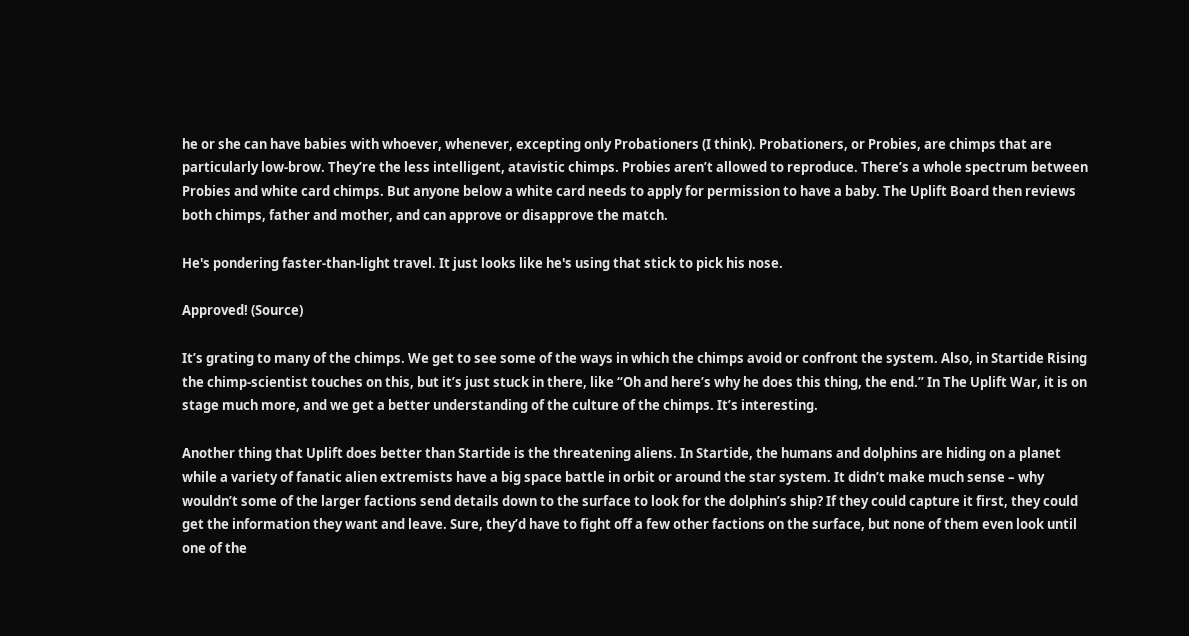he or she can have babies with whoever, whenever, excepting only Probationers (I think). Probationers, or Probies, are chimps that are particularly low-brow. They’re the less intelligent, atavistic chimps. Probies aren’t allowed to reproduce. There’s a whole spectrum between Probies and white card chimps. But anyone below a white card needs to apply for permission to have a baby. The Uplift Board then reviews both chimps, father and mother, and can approve or disapprove the match.

He's pondering faster-than-light travel. It just looks like he's using that stick to pick his nose.

Approved! (Source)

It’s grating to many of the chimps. We get to see some of the ways in which the chimps avoid or confront the system. Also, in Startide Rising the chimp-scientist touches on this, but it’s just stuck in there, like “Oh and here’s why he does this thing, the end.” In The Uplift War, it is on stage much more, and we get a better understanding of the culture of the chimps. It’s interesting.

Another thing that Uplift does better than Startide is the threatening aliens. In Startide, the humans and dolphins are hiding on a planet while a variety of fanatic alien extremists have a big space battle in orbit or around the star system. It didn’t make much sense – why wouldn’t some of the larger factions send details down to the surface to look for the dolphin’s ship? If they could capture it first, they could get the information they want and leave. Sure, they’d have to fight off a few other factions on the surface, but none of them even look until one of the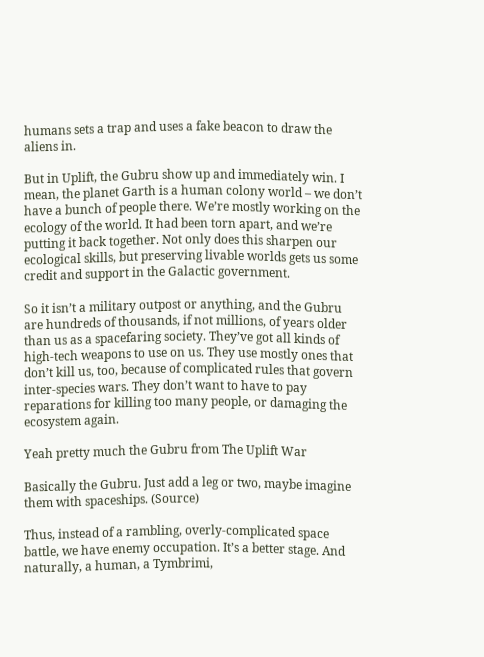humans sets a trap and uses a fake beacon to draw the aliens in.

But in Uplift, the Gubru show up and immediately win. I mean, the planet Garth is a human colony world – we don’t have a bunch of people there. We’re mostly working on the ecology of the world. It had been torn apart, and we’re putting it back together. Not only does this sharpen our ecological skills, but preserving livable worlds gets us some credit and support in the Galactic government.

So it isn’t a military outpost or anything, and the Gubru are hundreds of thousands, if not millions, of years older than us as a spacefaring society. They’ve got all kinds of high-tech weapons to use on us. They use mostly ones that don’t kill us, too, because of complicated rules that govern inter-species wars. They don’t want to have to pay reparations for killing too many people, or damaging the ecosystem again.

Yeah pretty much the Gubru from The Uplift War

Basically the Gubru. Just add a leg or two, maybe imagine them with spaceships. (Source)

Thus, instead of a rambling, overly-complicated space battle, we have enemy occupation. It’s a better stage. And naturally, a human, a Tymbrimi,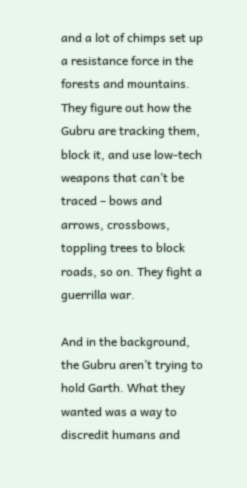and a lot of chimps set up a resistance force in the forests and mountains. They figure out how the Gubru are tracking them, block it, and use low-tech weapons that can’t be traced – bows and arrows, crossbows, toppling trees to block roads, so on. They fight a guerrilla war.

And in the background, the Gubru aren’t trying to hold Garth. What they wanted was a way to discredit humans and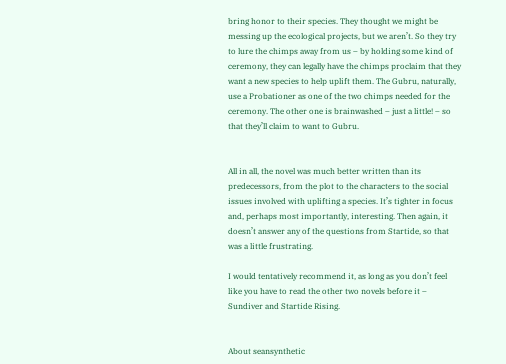bring honor to their species. They thought we might be messing up the ecological projects, but we aren’t. So they try to lure the chimps away from us – by holding some kind of ceremony, they can legally have the chimps proclaim that they want a new species to help uplift them. The Gubru, naturally, use a Probationer as one of the two chimps needed for the ceremony. The other one is brainwashed – just a little! – so that they’ll claim to want to Gubru.


All in all, the novel was much better written than its predecessors, from the plot to the characters to the social issues involved with uplifting a species. It’s tighter in focus and, perhaps most importantly, interesting. Then again, it doesn’t answer any of the questions from Startide, so that was a little frustrating.

I would tentatively recommend it, as long as you don’t feel like you have to read the other two novels before it – Sundiver and Startide Rising.


About seansynthetic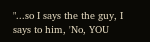"...so I says the the guy, I says to him, 'No, YOU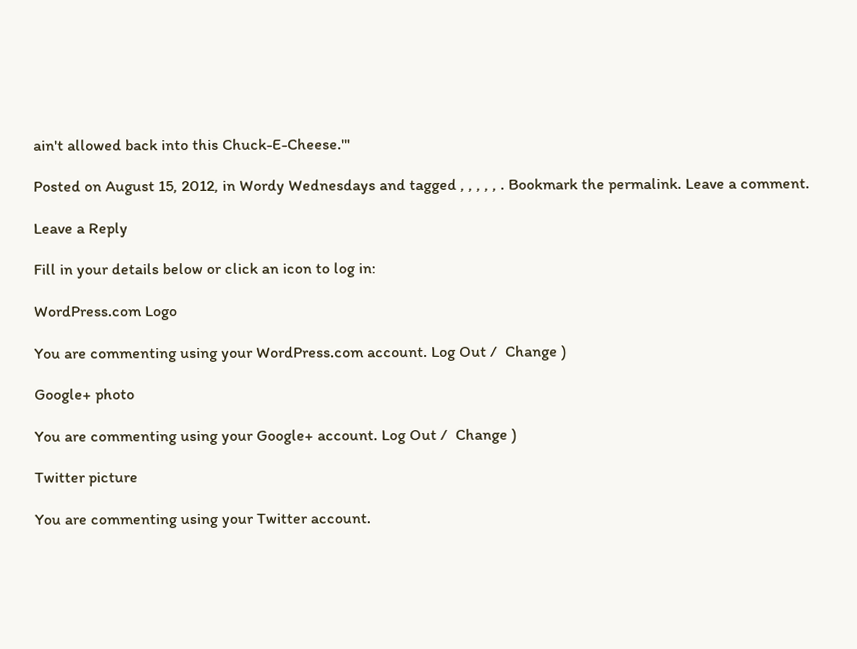ain't allowed back into this Chuck-E-Cheese.'"

Posted on August 15, 2012, in Wordy Wednesdays and tagged , , , , , . Bookmark the permalink. Leave a comment.

Leave a Reply

Fill in your details below or click an icon to log in:

WordPress.com Logo

You are commenting using your WordPress.com account. Log Out /  Change )

Google+ photo

You are commenting using your Google+ account. Log Out /  Change )

Twitter picture

You are commenting using your Twitter account.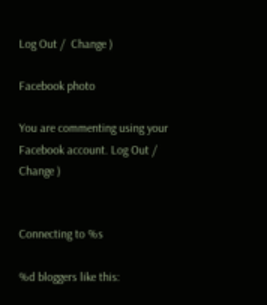Log Out /  Change )

Facebook photo

You are commenting using your Facebook account. Log Out /  Change )


Connecting to %s

%d bloggers like this: